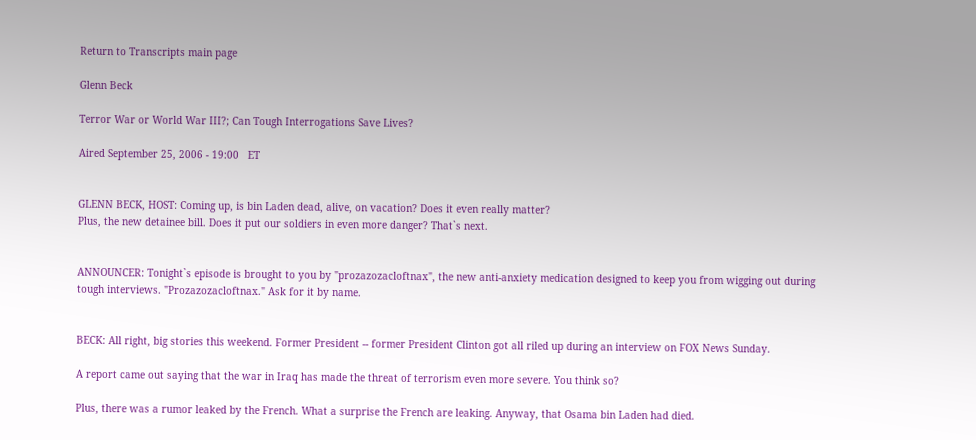Return to Transcripts main page

Glenn Beck

Terror War or World War III?; Can Tough Interrogations Save Lives?

Aired September 25, 2006 - 19:00   ET


GLENN BECK, HOST: Coming up, is bin Laden dead, alive, on vacation? Does it even really matter?
Plus, the new detainee bill. Does it put our soldiers in even more danger? That`s next.


ANNOUNCER: Tonight`s episode is brought to you by "prozazozacloftnax", the new anti-anxiety medication designed to keep you from wigging out during tough interviews. "Prozazozacloftnax." Ask for it by name.


BECK: All right, big stories this weekend. Former President -- former President Clinton got all riled up during an interview on FOX News Sunday.

A report came out saying that the war in Iraq has made the threat of terrorism even more severe. You think so?

Plus, there was a rumor leaked by the French. What a surprise the French are leaking. Anyway, that Osama bin Laden had died.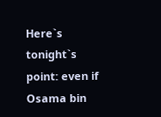Here`s tonight`s point: even if Osama bin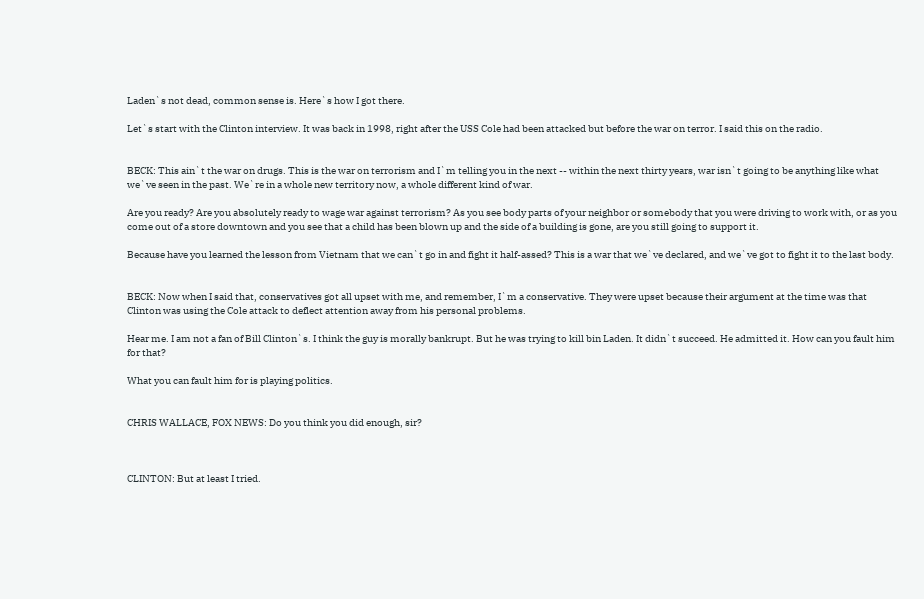Laden`s not dead, common sense is. Here`s how I got there.

Let`s start with the Clinton interview. It was back in 1998, right after the USS Cole had been attacked but before the war on terror. I said this on the radio.


BECK: This ain`t the war on drugs. This is the war on terrorism and I`m telling you in the next -- within the next thirty years, war isn`t going to be anything like what we`ve seen in the past. We`re in a whole new territory now, a whole different kind of war.

Are you ready? Are you absolutely ready to wage war against terrorism? As you see body parts of your neighbor or somebody that you were driving to work with, or as you come out of a store downtown and you see that a child has been blown up and the side of a building is gone, are you still going to support it.

Because have you learned the lesson from Vietnam that we can`t go in and fight it half-assed? This is a war that we`ve declared, and we`ve got to fight it to the last body.


BECK: Now when I said that, conservatives got all upset with me, and remember, I`m a conservative. They were upset because their argument at the time was that Clinton was using the Cole attack to deflect attention away from his personal problems.

Hear me. I am not a fan of Bill Clinton`s. I think the guy is morally bankrupt. But he was trying to kill bin Laden. It didn`t succeed. He admitted it. How can you fault him for that?

What you can fault him for is playing politics.


CHRIS WALLACE, FOX NEWS: Do you think you did enough, sir?



CLINTON: But at least I tried.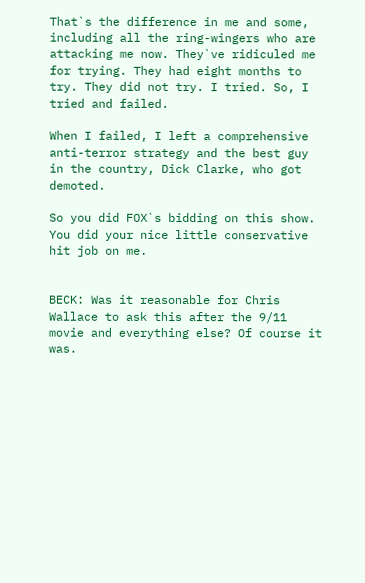That`s the difference in me and some, including all the ring-wingers who are attacking me now. They`ve ridiculed me for trying. They had eight months to try. They did not try. I tried. So, I tried and failed.

When I failed, I left a comprehensive anti-terror strategy and the best guy in the country, Dick Clarke, who got demoted.

So you did FOX`s bidding on this show. You did your nice little conservative hit job on me.


BECK: Was it reasonable for Chris Wallace to ask this after the 9/11 movie and everything else? Of course it was.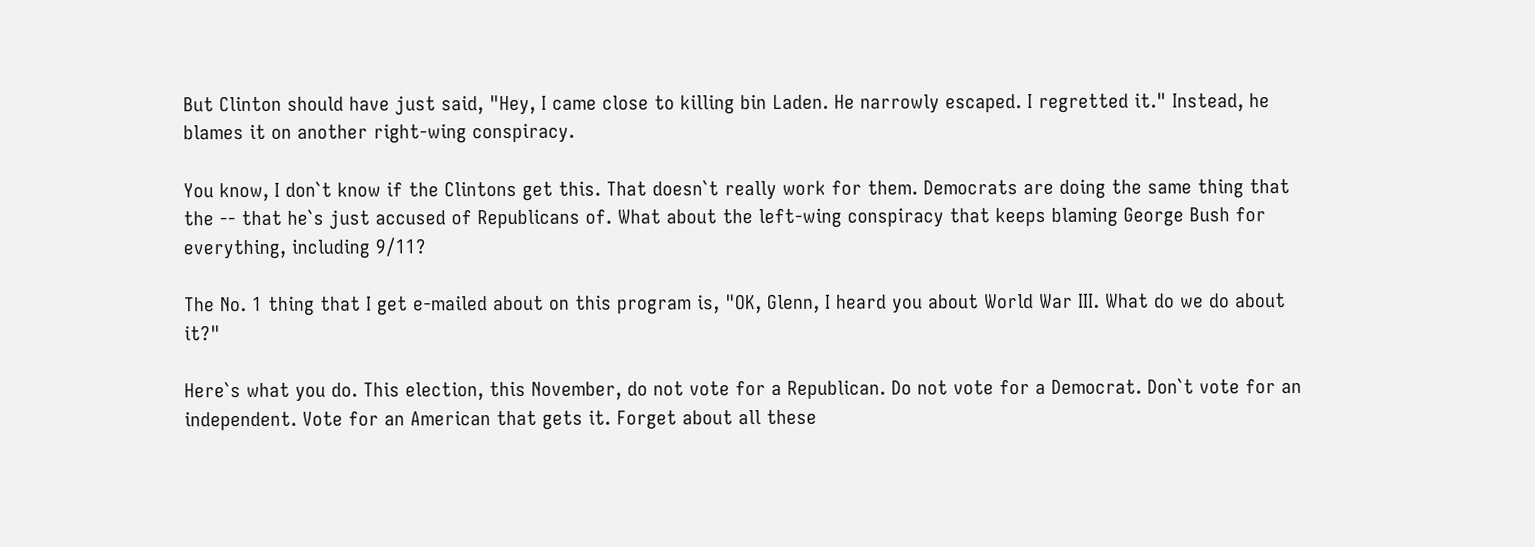But Clinton should have just said, "Hey, I came close to killing bin Laden. He narrowly escaped. I regretted it." Instead, he blames it on another right-wing conspiracy.

You know, I don`t know if the Clintons get this. That doesn`t really work for them. Democrats are doing the same thing that the -- that he`s just accused of Republicans of. What about the left-wing conspiracy that keeps blaming George Bush for everything, including 9/11?

The No. 1 thing that I get e-mailed about on this program is, "OK, Glenn, I heard you about World War III. What do we do about it?"

Here`s what you do. This election, this November, do not vote for a Republican. Do not vote for a Democrat. Don`t vote for an independent. Vote for an American that gets it. Forget about all these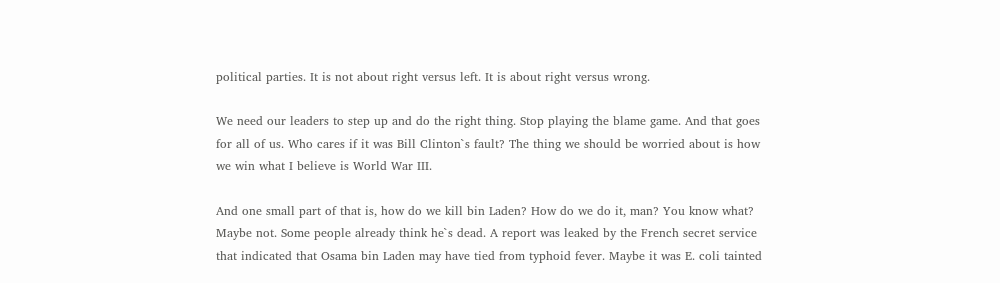political parties. It is not about right versus left. It is about right versus wrong.

We need our leaders to step up and do the right thing. Stop playing the blame game. And that goes for all of us. Who cares if it was Bill Clinton`s fault? The thing we should be worried about is how we win what I believe is World War III.

And one small part of that is, how do we kill bin Laden? How do we do it, man? You know what? Maybe not. Some people already think he`s dead. A report was leaked by the French secret service that indicated that Osama bin Laden may have tied from typhoid fever. Maybe it was E. coli tainted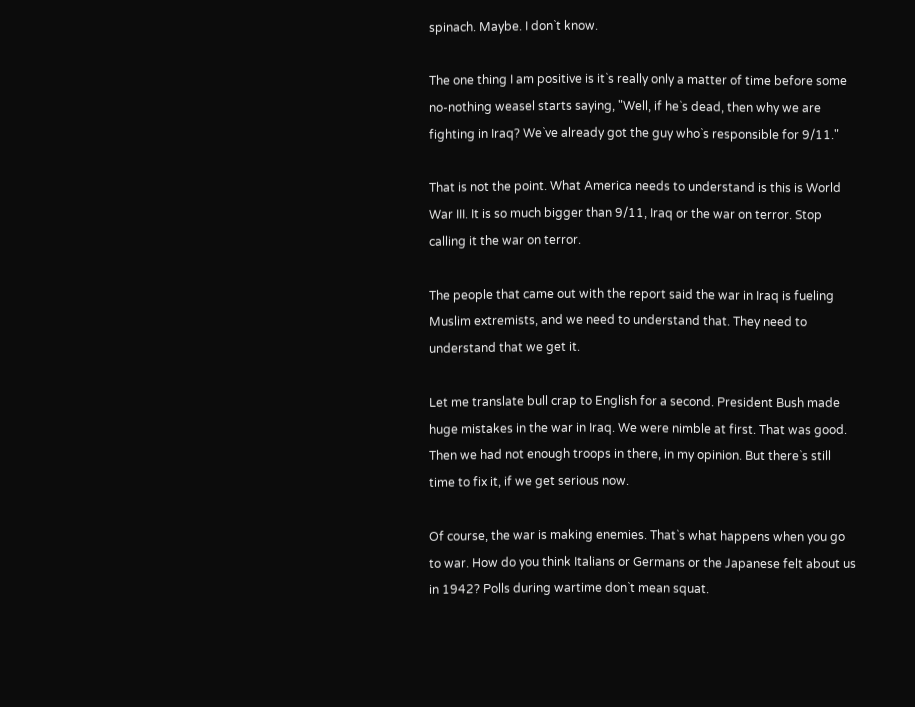spinach. Maybe. I don`t know.

The one thing I am positive is it`s really only a matter of time before some no-nothing weasel starts saying, "Well, if he`s dead, then why we are fighting in Iraq? We`ve already got the guy who`s responsible for 9/11."

That is not the point. What America needs to understand is this is World War III. It is so much bigger than 9/11, Iraq or the war on terror. Stop calling it the war on terror.

The people that came out with the report said the war in Iraq is fueling Muslim extremists, and we need to understand that. They need to understand that we get it.

Let me translate bull crap to English for a second. President Bush made huge mistakes in the war in Iraq. We were nimble at first. That was good. Then we had not enough troops in there, in my opinion. But there`s still time to fix it, if we get serious now.

Of course, the war is making enemies. That`s what happens when you go to war. How do you think Italians or Germans or the Japanese felt about us in 1942? Polls during wartime don`t mean squat.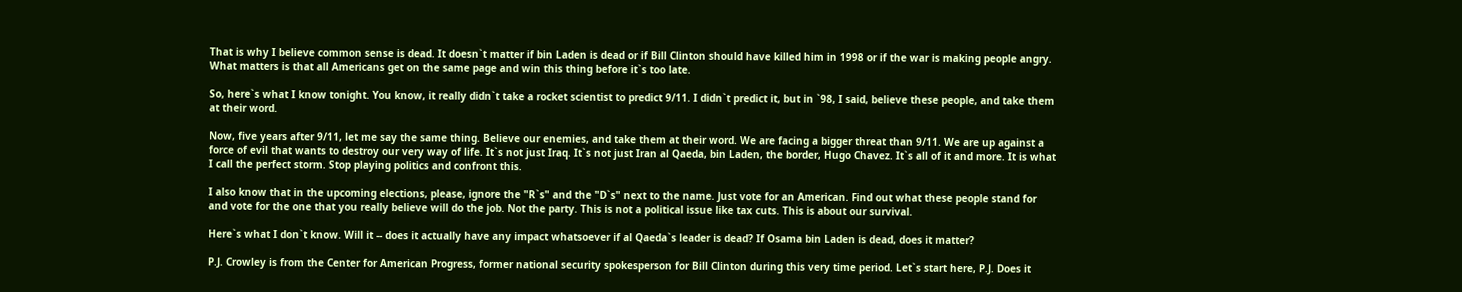That is why I believe common sense is dead. It doesn`t matter if bin Laden is dead or if Bill Clinton should have killed him in 1998 or if the war is making people angry. What matters is that all Americans get on the same page and win this thing before it`s too late.

So, here`s what I know tonight. You know, it really didn`t take a rocket scientist to predict 9/11. I didn`t predict it, but in `98, I said, believe these people, and take them at their word.

Now, five years after 9/11, let me say the same thing. Believe our enemies, and take them at their word. We are facing a bigger threat than 9/11. We are up against a force of evil that wants to destroy our very way of life. It`s not just Iraq. It`s not just Iran al Qaeda, bin Laden, the border, Hugo Chavez. It`s all of it and more. It is what I call the perfect storm. Stop playing politics and confront this.

I also know that in the upcoming elections, please, ignore the "R`s" and the "D`s" next to the name. Just vote for an American. Find out what these people stand for and vote for the one that you really believe will do the job. Not the party. This is not a political issue like tax cuts. This is about our survival.

Here`s what I don`t know. Will it -- does it actually have any impact whatsoever if al Qaeda`s leader is dead? If Osama bin Laden is dead, does it matter?

P.J. Crowley is from the Center for American Progress, former national security spokesperson for Bill Clinton during this very time period. Let`s start here, P.J. Does it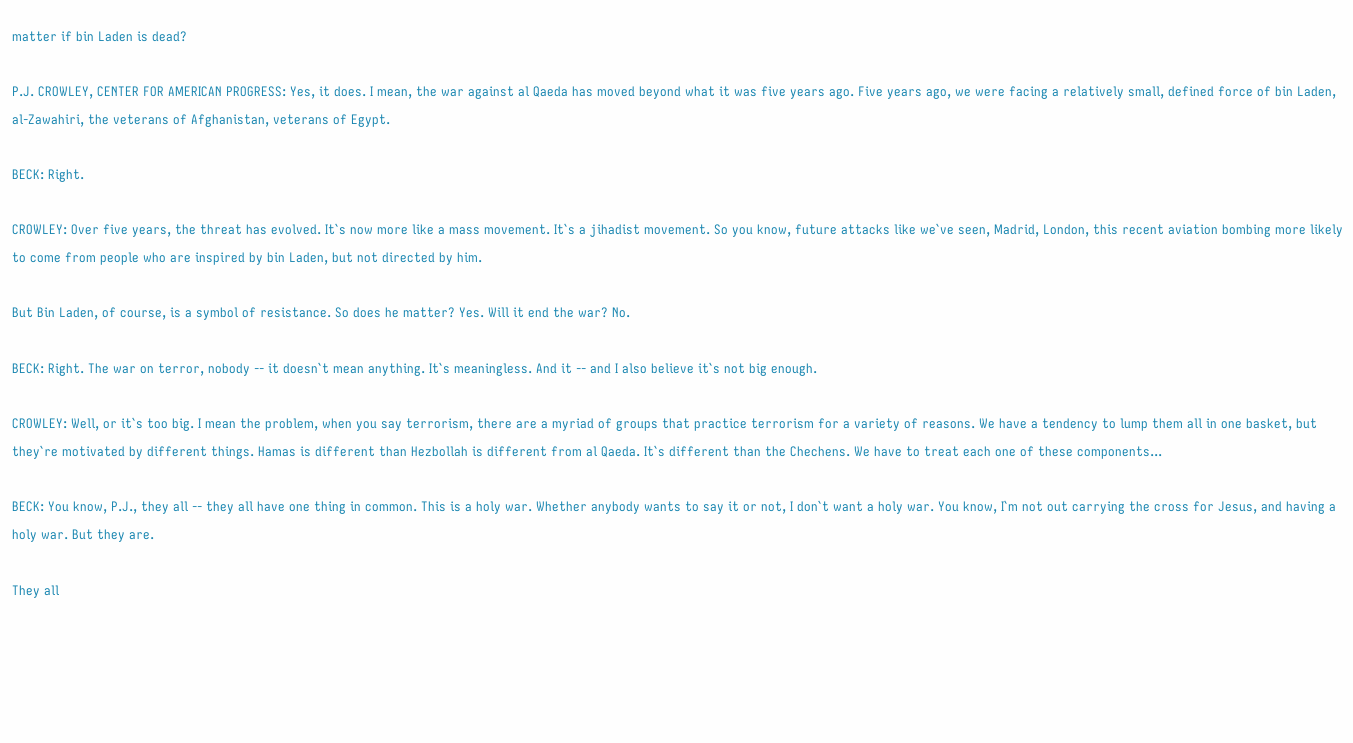matter if bin Laden is dead?

P.J. CROWLEY, CENTER FOR AMERICAN PROGRESS: Yes, it does. I mean, the war against al Qaeda has moved beyond what it was five years ago. Five years ago, we were facing a relatively small, defined force of bin Laden, al-Zawahiri, the veterans of Afghanistan, veterans of Egypt.

BECK: Right.

CROWLEY: Over five years, the threat has evolved. It`s now more like a mass movement. It`s a jihadist movement. So you know, future attacks like we`ve seen, Madrid, London, this recent aviation bombing more likely to come from people who are inspired by bin Laden, but not directed by him.

But Bin Laden, of course, is a symbol of resistance. So does he matter? Yes. Will it end the war? No.

BECK: Right. The war on terror, nobody -- it doesn`t mean anything. It`s meaningless. And it -- and I also believe it`s not big enough.

CROWLEY: Well, or it`s too big. I mean the problem, when you say terrorism, there are a myriad of groups that practice terrorism for a variety of reasons. We have a tendency to lump them all in one basket, but they`re motivated by different things. Hamas is different than Hezbollah is different from al Qaeda. It`s different than the Chechens. We have to treat each one of these components...

BECK: You know, P.J., they all -- they all have one thing in common. This is a holy war. Whether anybody wants to say it or not, I don`t want a holy war. You know, I`m not out carrying the cross for Jesus, and having a holy war. But they are.

They all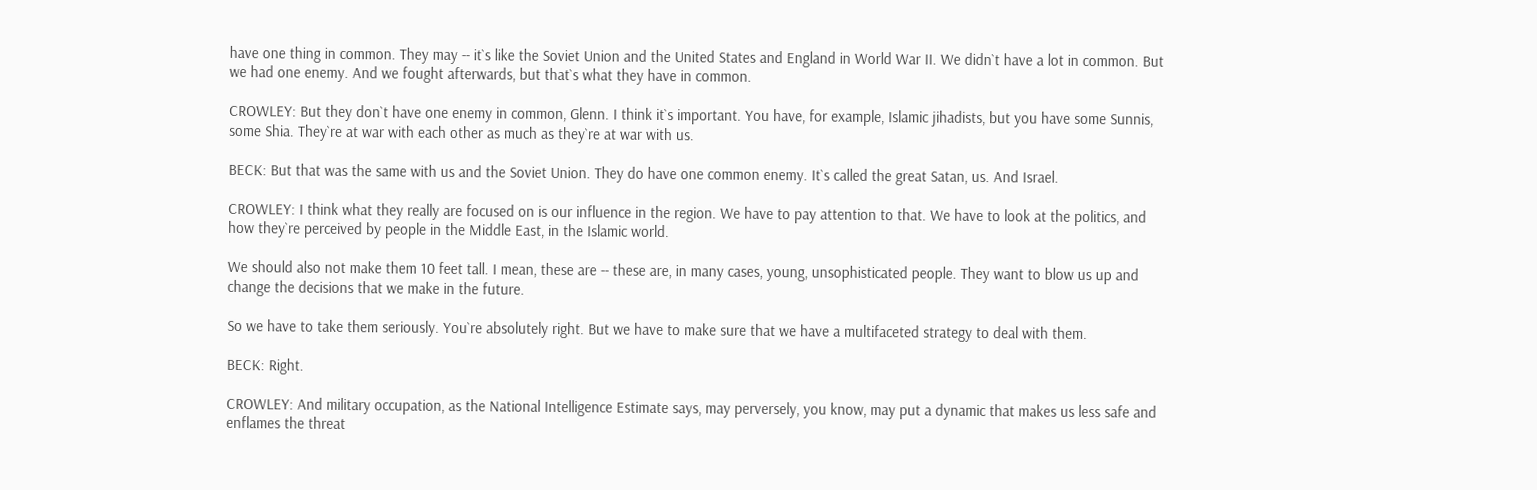have one thing in common. They may -- it`s like the Soviet Union and the United States and England in World War II. We didn`t have a lot in common. But we had one enemy. And we fought afterwards, but that`s what they have in common.

CROWLEY: But they don`t have one enemy in common, Glenn. I think it`s important. You have, for example, Islamic jihadists, but you have some Sunnis, some Shia. They`re at war with each other as much as they`re at war with us.

BECK: But that was the same with us and the Soviet Union. They do have one common enemy. It`s called the great Satan, us. And Israel.

CROWLEY: I think what they really are focused on is our influence in the region. We have to pay attention to that. We have to look at the politics, and how they`re perceived by people in the Middle East, in the Islamic world.

We should also not make them 10 feet tall. I mean, these are -- these are, in many cases, young, unsophisticated people. They want to blow us up and change the decisions that we make in the future.

So we have to take them seriously. You`re absolutely right. But we have to make sure that we have a multifaceted strategy to deal with them.

BECK: Right.

CROWLEY: And military occupation, as the National Intelligence Estimate says, may perversely, you know, may put a dynamic that makes us less safe and enflames the threat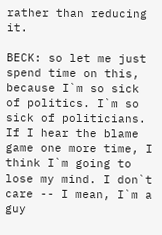rather than reducing it.

BECK: so let me just spend time on this, because I`m so sick of politics. I`m so sick of politicians. If I hear the blame game one more time, I think I`m going to lose my mind. I don`t care -- I mean, I`m a guy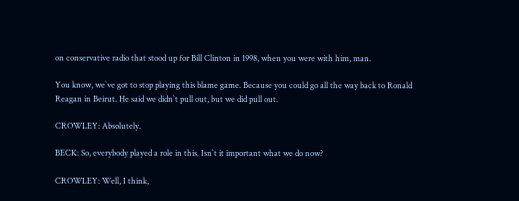on conservative radio that stood up for Bill Clinton in 1998, when you were with him, man.

You know, we`ve got to stop playing this blame game. Because you could go all the way back to Ronald Reagan in Beirut. He said we didn`t pull out, but we did pull out.

CROWLEY: Absolutely.

BECK: So, everybody played a role in this. Isn`t it important what we do now?

CROWLEY: Well, I think,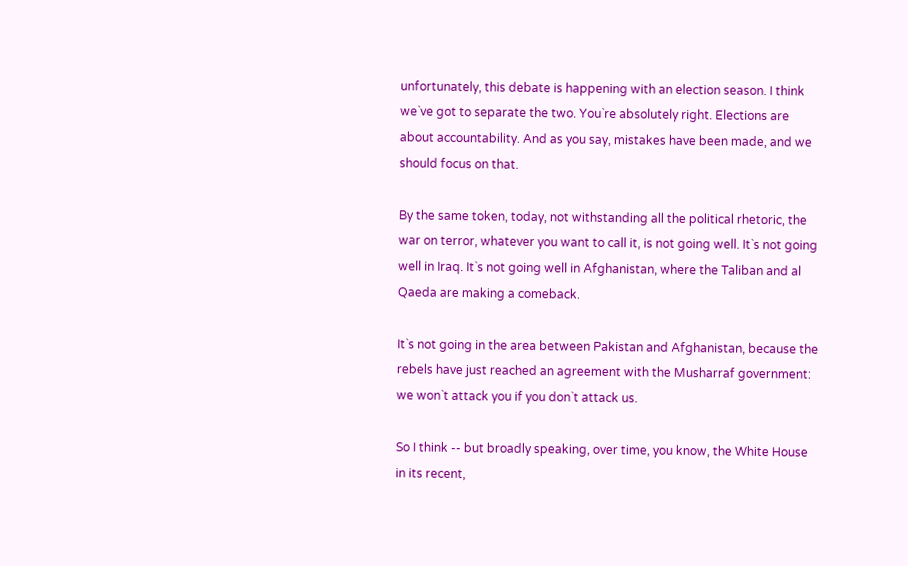unfortunately, this debate is happening with an election season. I think we`ve got to separate the two. You`re absolutely right. Elections are about accountability. And as you say, mistakes have been made, and we should focus on that.

By the same token, today, not withstanding all the political rhetoric, the war on terror, whatever you want to call it, is not going well. It`s not going well in Iraq. It`s not going well in Afghanistan, where the Taliban and al Qaeda are making a comeback.

It`s not going in the area between Pakistan and Afghanistan, because the rebels have just reached an agreement with the Musharraf government: we won`t attack you if you don`t attack us.

So I think -- but broadly speaking, over time, you know, the White House in its recent,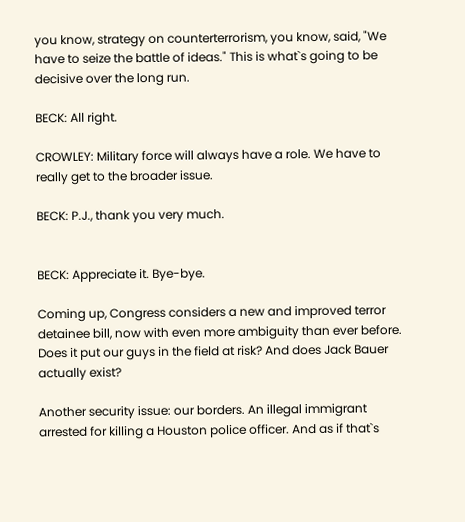you know, strategy on counterterrorism, you know, said, "We have to seize the battle of ideas." This is what`s going to be decisive over the long run.

BECK: All right.

CROWLEY: Military force will always have a role. We have to really get to the broader issue.

BECK: P.J., thank you very much.


BECK: Appreciate it. Bye-bye.

Coming up, Congress considers a new and improved terror detainee bill, now with even more ambiguity than ever before. Does it put our guys in the field at risk? And does Jack Bauer actually exist?

Another security issue: our borders. An illegal immigrant arrested for killing a Houston police officer. And as if that`s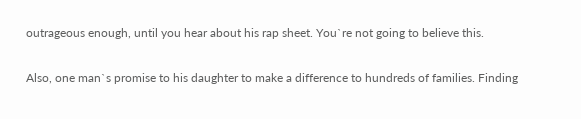outrageous enough, until you hear about his rap sheet. You`re not going to believe this.

Also, one man`s promise to his daughter to make a difference to hundreds of families. Finding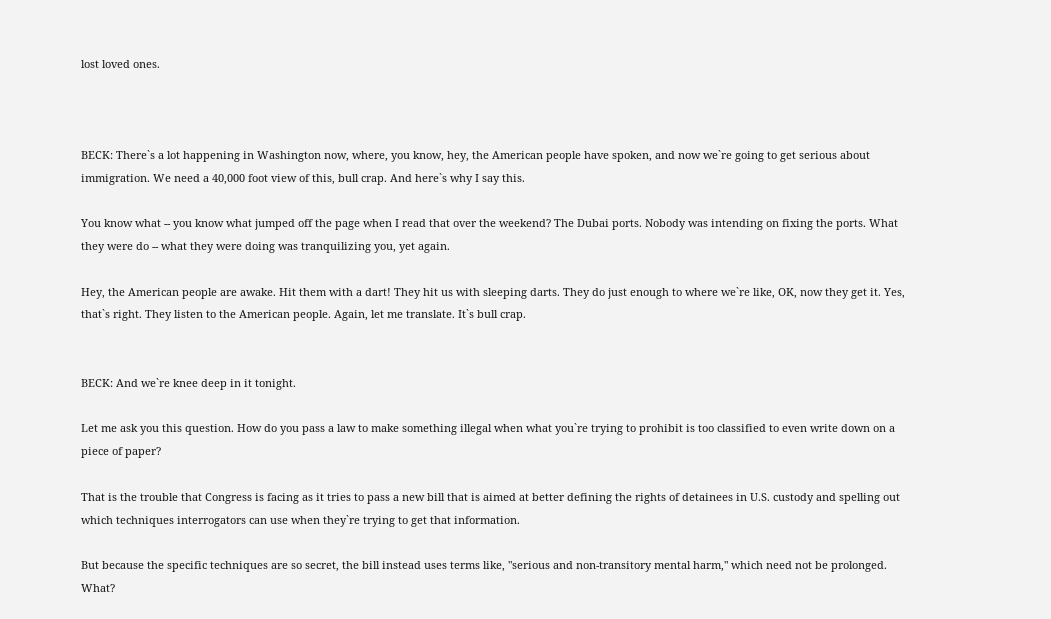lost loved ones.



BECK: There`s a lot happening in Washington now, where, you know, hey, the American people have spoken, and now we`re going to get serious about immigration. We need a 40,000 foot view of this, bull crap. And here`s why I say this.

You know what -- you know what jumped off the page when I read that over the weekend? The Dubai ports. Nobody was intending on fixing the ports. What they were do -- what they were doing was tranquilizing you, yet again.

Hey, the American people are awake. Hit them with a dart! They hit us with sleeping darts. They do just enough to where we`re like, OK, now they get it. Yes, that`s right. They listen to the American people. Again, let me translate. It`s bull crap.


BECK: And we`re knee deep in it tonight.

Let me ask you this question. How do you pass a law to make something illegal when what you`re trying to prohibit is too classified to even write down on a piece of paper?

That is the trouble that Congress is facing as it tries to pass a new bill that is aimed at better defining the rights of detainees in U.S. custody and spelling out which techniques interrogators can use when they`re trying to get that information.

But because the specific techniques are so secret, the bill instead uses terms like, "serious and non-transitory mental harm," which need not be prolonged. What?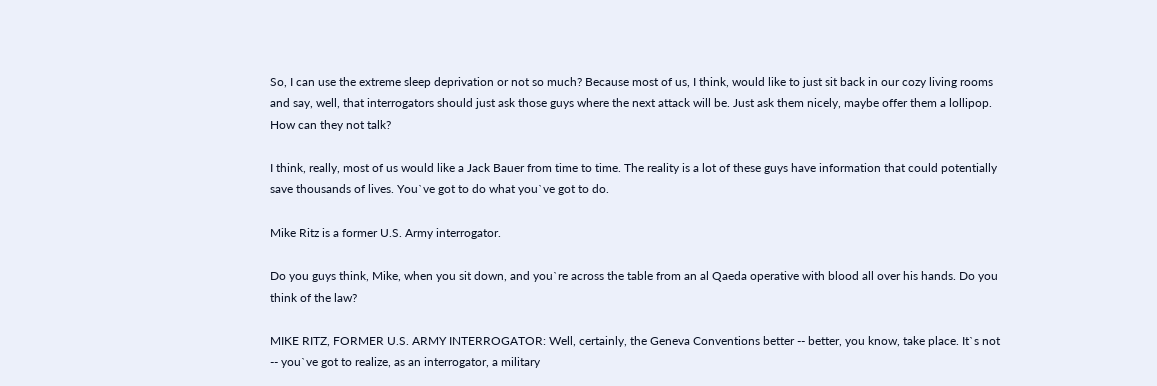So, I can use the extreme sleep deprivation or not so much? Because most of us, I think, would like to just sit back in our cozy living rooms and say, well, that interrogators should just ask those guys where the next attack will be. Just ask them nicely, maybe offer them a lollipop. How can they not talk?

I think, really, most of us would like a Jack Bauer from time to time. The reality is a lot of these guys have information that could potentially save thousands of lives. You`ve got to do what you`ve got to do.

Mike Ritz is a former U.S. Army interrogator.

Do you guys think, Mike, when you sit down, and you`re across the table from an al Qaeda operative with blood all over his hands. Do you think of the law?

MIKE RITZ, FORMER U.S. ARMY INTERROGATOR: Well, certainly, the Geneva Conventions better -- better, you know, take place. It`s not -- you`ve got to realize, as an interrogator, a military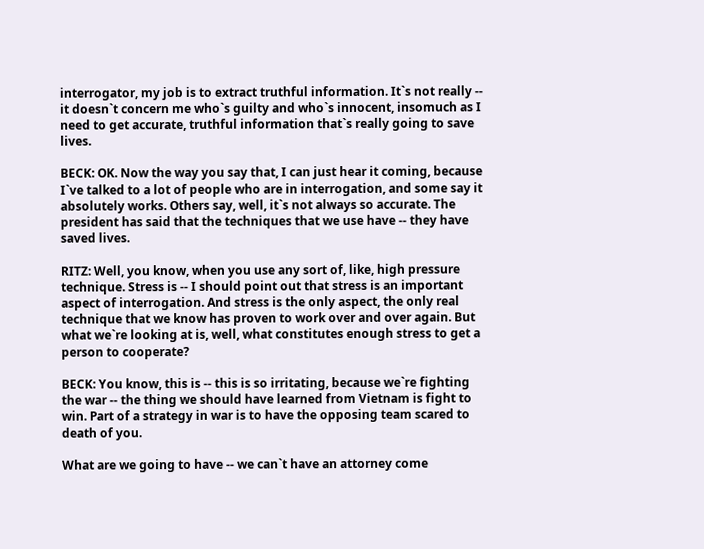interrogator, my job is to extract truthful information. It`s not really -- it doesn`t concern me who`s guilty and who`s innocent, insomuch as I need to get accurate, truthful information that`s really going to save lives.

BECK: OK. Now the way you say that, I can just hear it coming, because I`ve talked to a lot of people who are in interrogation, and some say it absolutely works. Others say, well, it`s not always so accurate. The president has said that the techniques that we use have -- they have saved lives.

RITZ: Well, you know, when you use any sort of, like, high pressure technique. Stress is -- I should point out that stress is an important aspect of interrogation. And stress is the only aspect, the only real technique that we know has proven to work over and over again. But what we`re looking at is, well, what constitutes enough stress to get a person to cooperate?

BECK: You know, this is -- this is so irritating, because we`re fighting the war -- the thing we should have learned from Vietnam is fight to win. Part of a strategy in war is to have the opposing team scared to death of you.

What are we going to have -- we can`t have an attorney come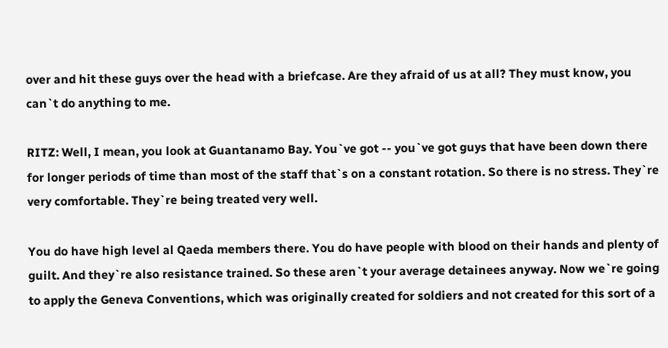over and hit these guys over the head with a briefcase. Are they afraid of us at all? They must know, you can`t do anything to me.

RITZ: Well, I mean, you look at Guantanamo Bay. You`ve got -- you`ve got guys that have been down there for longer periods of time than most of the staff that`s on a constant rotation. So there is no stress. They`re very comfortable. They`re being treated very well.

You do have high level al Qaeda members there. You do have people with blood on their hands and plenty of guilt. And they`re also resistance trained. So these aren`t your average detainees anyway. Now we`re going to apply the Geneva Conventions, which was originally created for soldiers and not created for this sort of a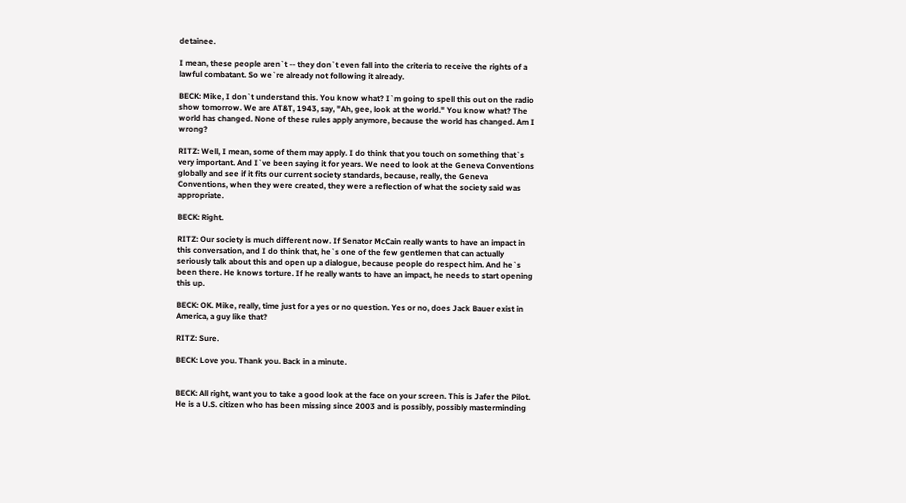detainee.

I mean, these people aren`t -- they don`t even fall into the criteria to receive the rights of a lawful combatant. So we`re already not following it already.

BECK: Mike, I don`t understand this. You know what? I`m going to spell this out on the radio show tomorrow. We are AT&T, 1943, say, "Ah, gee, look at the world." You know what? The world has changed. None of these rules apply anymore, because the world has changed. Am I wrong?

RITZ: Well, I mean, some of them may apply. I do think that you touch on something that`s very important. And I`ve been saying it for years. We need to look at the Geneva Conventions globally and see if it fits our current society standards, because, really, the Geneva Conventions, when they were created, they were a reflection of what the society said was appropriate.

BECK: Right.

RITZ: Our society is much different now. If Senator McCain really wants to have an impact in this conversation, and I do think that, he`s one of the few gentlemen that can actually seriously talk about this and open up a dialogue, because people do respect him. And he`s been there. He knows torture. If he really wants to have an impact, he needs to start opening this up.

BECK: OK. Mike, really, time just for a yes or no question. Yes or no, does Jack Bauer exist in America, a guy like that?

RITZ: Sure.

BECK: Love you. Thank you. Back in a minute.


BECK: All right, want you to take a good look at the face on your screen. This is Jafer the Pilot. He is a U.S. citizen who has been missing since 2003 and is possibly, possibly masterminding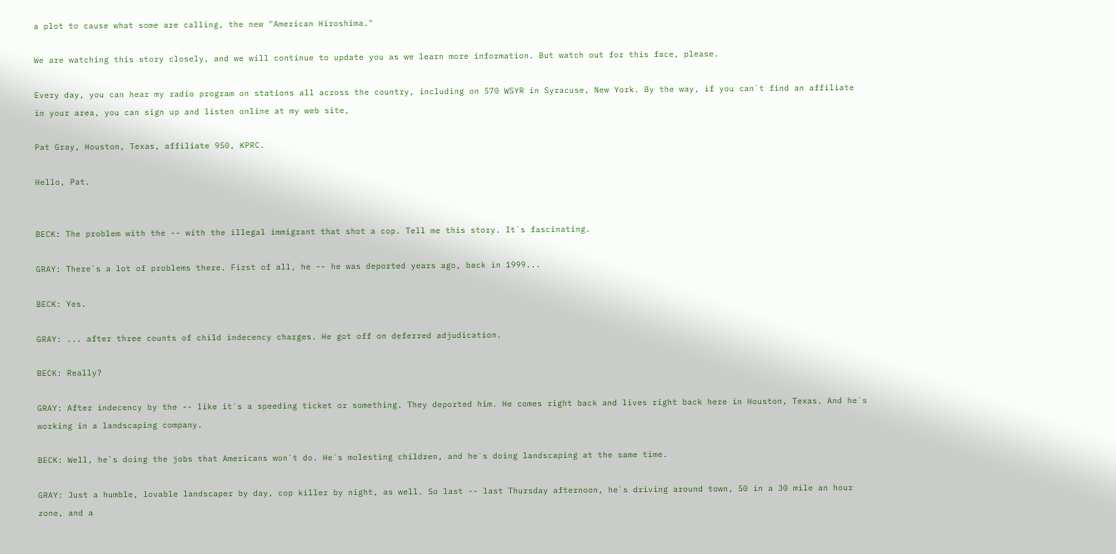a plot to cause what some are calling, the new "American Hiroshima."

We are watching this story closely, and we will continue to update you as we learn more information. But watch out for this face, please.

Every day, you can hear my radio program on stations all across the country, including on 570 WSYR in Syracuse, New York. By the way, if you can`t find an affiliate in your area, you can sign up and listen online at my web site,

Pat Gray, Houston, Texas, affiliate 950, KPRC.

Hello, Pat.


BECK: The problem with the -- with the illegal immigrant that shot a cop. Tell me this story. It`s fascinating.

GRAY: There`s a lot of problems there. First of all, he -- he was deported years ago, back in 1999...

BECK: Yes.

GRAY: ... after three counts of child indecency charges. He got off on deferred adjudication.

BECK: Really?

GRAY: After indecency by the -- like it`s a speeding ticket or something. They deported him. He comes right back and lives right back here in Houston, Texas. And he`s working in a landscaping company.

BECK: Well, he`s doing the jobs that Americans won`t do. He`s molesting children, and he`s doing landscaping at the same time.

GRAY: Just a humble, lovable landscaper by day, cop killer by night, as well. So last -- last Thursday afternoon, he`s driving around town, 50 in a 30 mile an hour zone, and a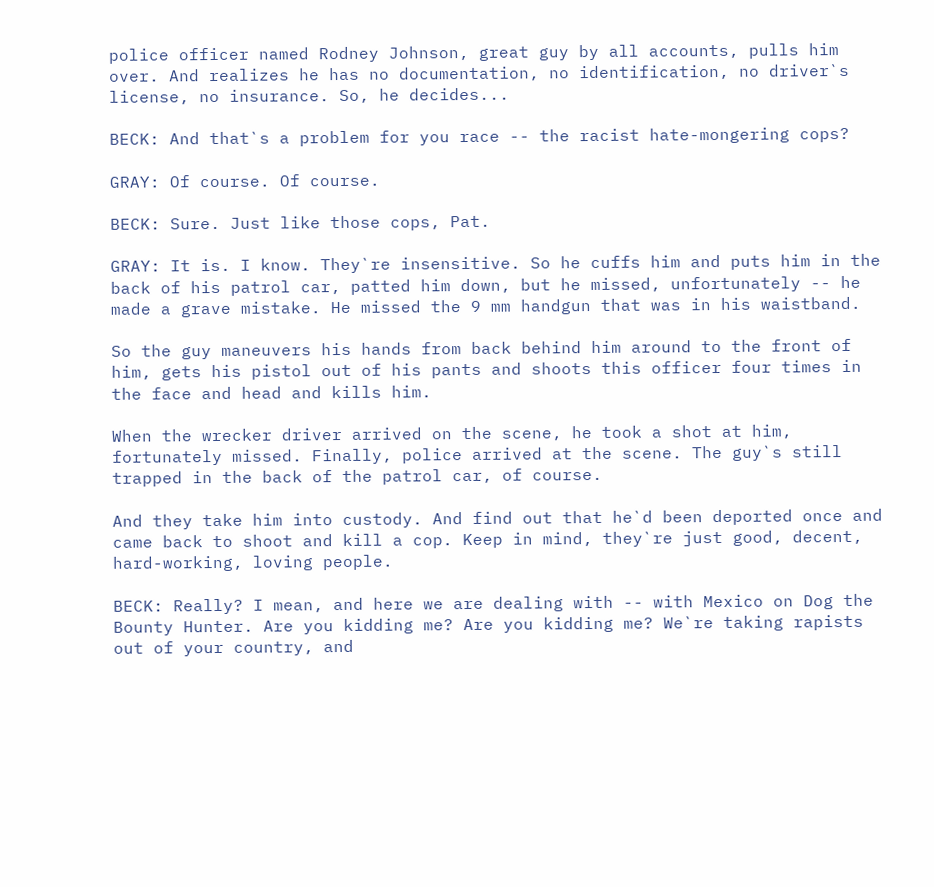police officer named Rodney Johnson, great guy by all accounts, pulls him over. And realizes he has no documentation, no identification, no driver`s license, no insurance. So, he decides...

BECK: And that`s a problem for you race -- the racist hate-mongering cops?

GRAY: Of course. Of course.

BECK: Sure. Just like those cops, Pat.

GRAY: It is. I know. They`re insensitive. So he cuffs him and puts him in the back of his patrol car, patted him down, but he missed, unfortunately -- he made a grave mistake. He missed the 9 mm handgun that was in his waistband.

So the guy maneuvers his hands from back behind him around to the front of him, gets his pistol out of his pants and shoots this officer four times in the face and head and kills him.

When the wrecker driver arrived on the scene, he took a shot at him, fortunately missed. Finally, police arrived at the scene. The guy`s still trapped in the back of the patrol car, of course.

And they take him into custody. And find out that he`d been deported once and came back to shoot and kill a cop. Keep in mind, they`re just good, decent, hard-working, loving people.

BECK: Really? I mean, and here we are dealing with -- with Mexico on Dog the Bounty Hunter. Are you kidding me? Are you kidding me? We`re taking rapists out of your country, and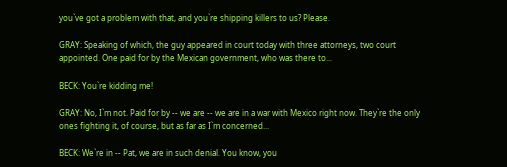you`ve got a problem with that, and you`re shipping killers to us? Please.

GRAY: Speaking of which, the guy appeared in court today with three attorneys, two court appointed. One paid for by the Mexican government, who was there to...

BECK: You`re kidding me!

GRAY: No, I`m not. Paid for by -- we are -- we are in a war with Mexico right now. They`re the only ones fighting it, of course, but as far as I`m concerned...

BECK: We`re in -- Pat, we are in such denial. You know, you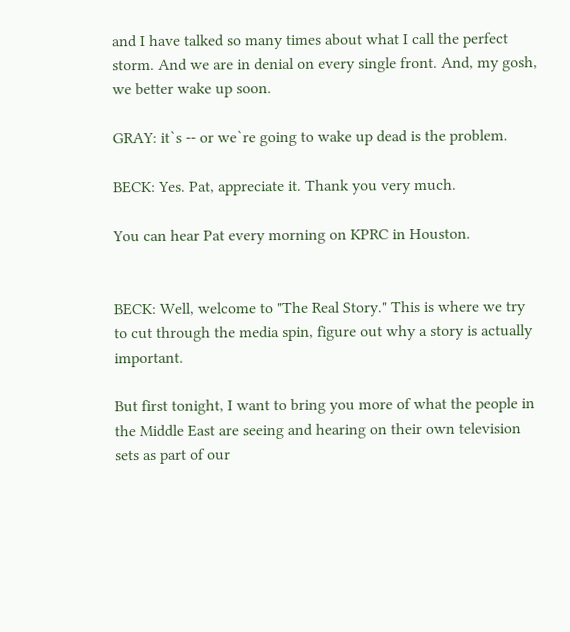and I have talked so many times about what I call the perfect storm. And we are in denial on every single front. And, my gosh, we better wake up soon.

GRAY: it`s -- or we`re going to wake up dead is the problem.

BECK: Yes. Pat, appreciate it. Thank you very much.

You can hear Pat every morning on KPRC in Houston.


BECK: Well, welcome to "The Real Story." This is where we try to cut through the media spin, figure out why a story is actually important.

But first tonight, I want to bring you more of what the people in the Middle East are seeing and hearing on their own television sets as part of our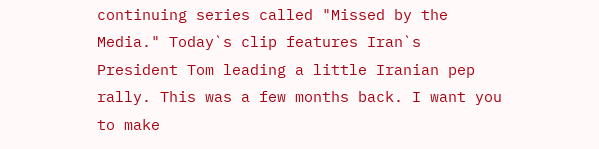continuing series called "Missed by the Media." Today`s clip features Iran`s President Tom leading a little Iranian pep rally. This was a few months back. I want you to make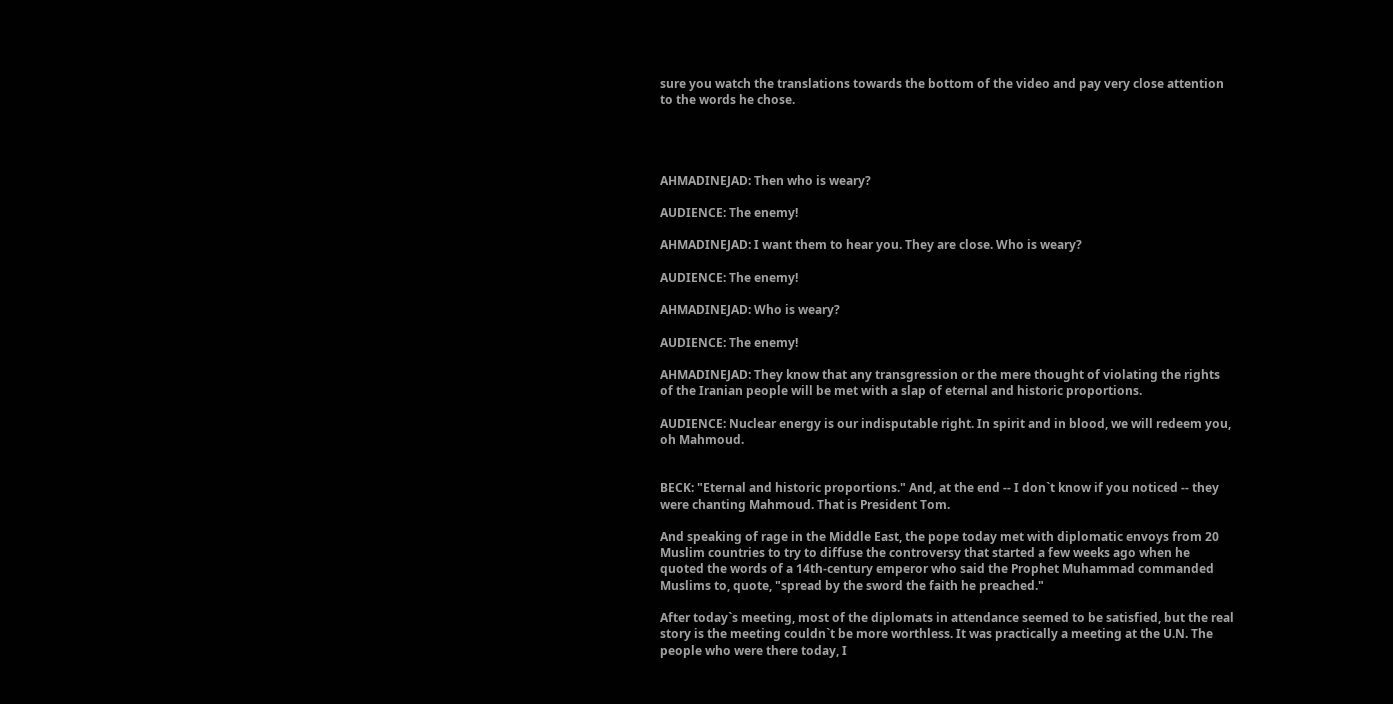sure you watch the translations towards the bottom of the video and pay very close attention to the words he chose.




AHMADINEJAD: Then who is weary?

AUDIENCE: The enemy!

AHMADINEJAD: I want them to hear you. They are close. Who is weary?

AUDIENCE: The enemy!

AHMADINEJAD: Who is weary?

AUDIENCE: The enemy!

AHMADINEJAD: They know that any transgression or the mere thought of violating the rights of the Iranian people will be met with a slap of eternal and historic proportions.

AUDIENCE: Nuclear energy is our indisputable right. In spirit and in blood, we will redeem you, oh Mahmoud.


BECK: "Eternal and historic proportions." And, at the end -- I don`t know if you noticed -- they were chanting Mahmoud. That is President Tom.

And speaking of rage in the Middle East, the pope today met with diplomatic envoys from 20 Muslim countries to try to diffuse the controversy that started a few weeks ago when he quoted the words of a 14th-century emperor who said the Prophet Muhammad commanded Muslims to, quote, "spread by the sword the faith he preached."

After today`s meeting, most of the diplomats in attendance seemed to be satisfied, but the real story is the meeting couldn`t be more worthless. It was practically a meeting at the U.N. The people who were there today, I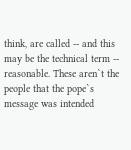think, are called -- and this may be the technical term -- reasonable. These aren`t the people that the pope`s message was intended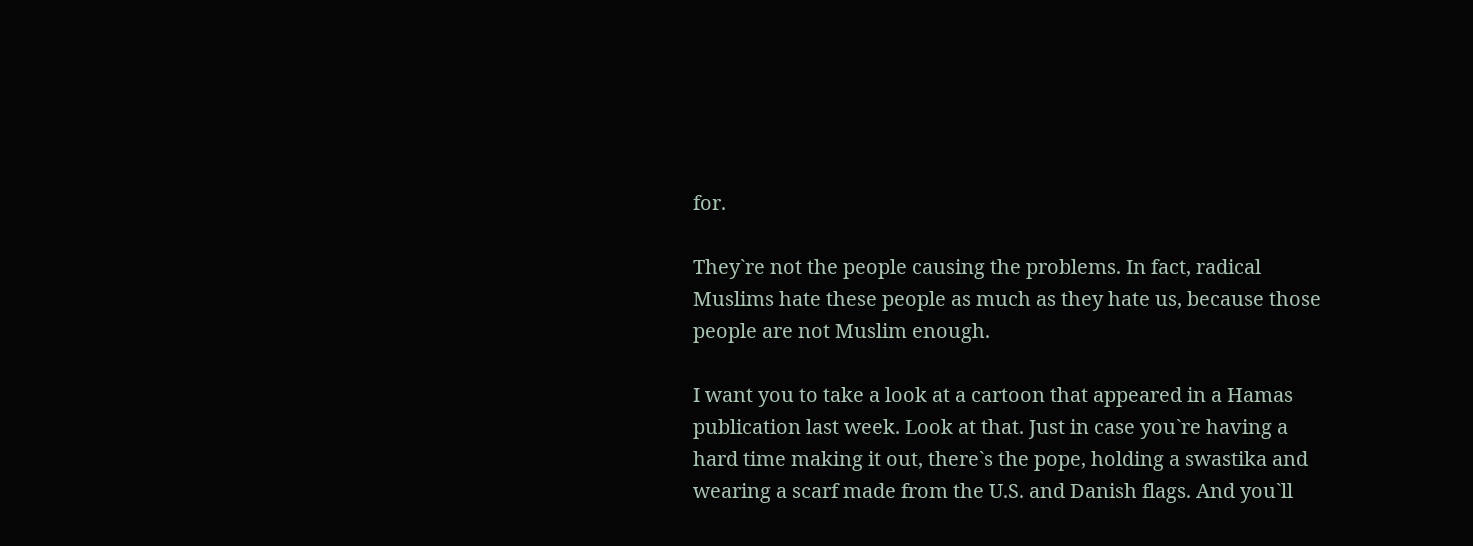for.

They`re not the people causing the problems. In fact, radical Muslims hate these people as much as they hate us, because those people are not Muslim enough.

I want you to take a look at a cartoon that appeared in a Hamas publication last week. Look at that. Just in case you`re having a hard time making it out, there`s the pope, holding a swastika and wearing a scarf made from the U.S. and Danish flags. And you`ll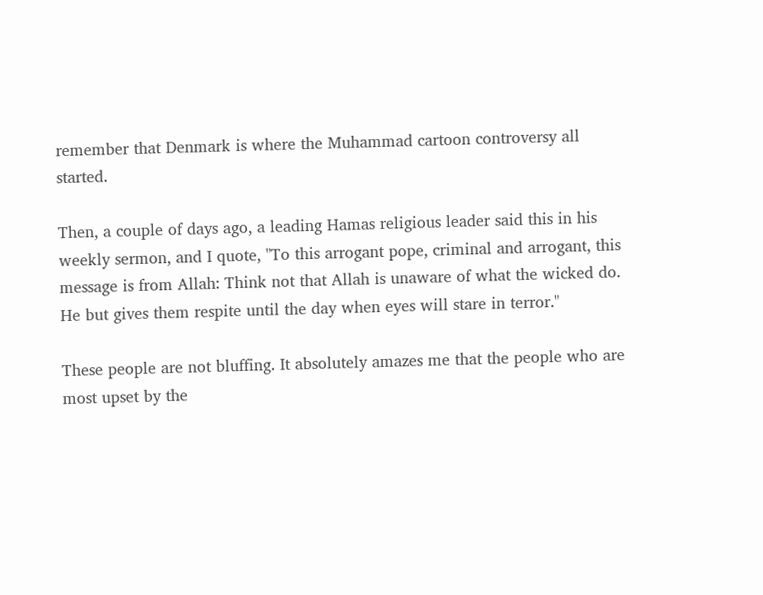remember that Denmark is where the Muhammad cartoon controversy all started.

Then, a couple of days ago, a leading Hamas religious leader said this in his weekly sermon, and I quote, "To this arrogant pope, criminal and arrogant, this message is from Allah: Think not that Allah is unaware of what the wicked do. He but gives them respite until the day when eyes will stare in terror."

These people are not bluffing. It absolutely amazes me that the people who are most upset by the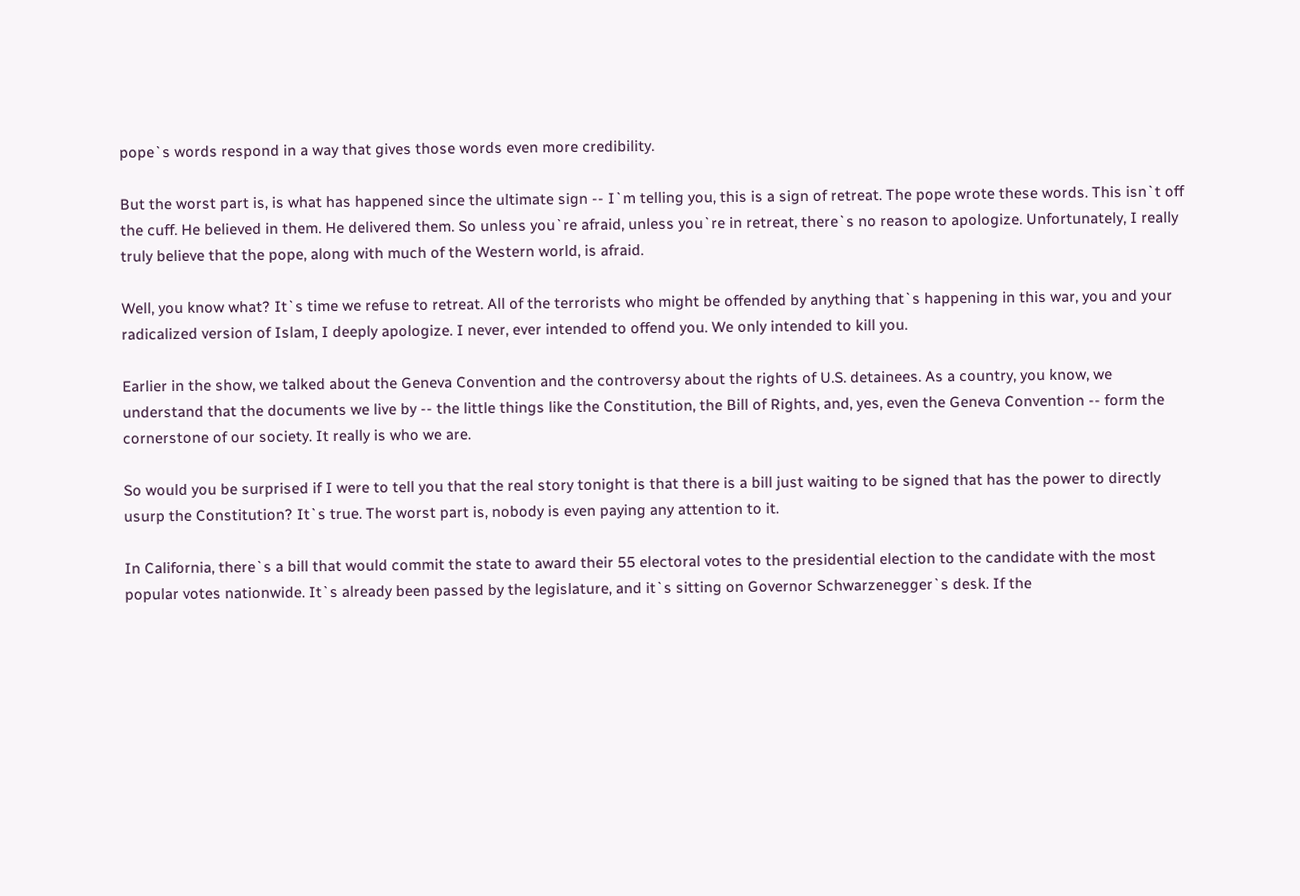pope`s words respond in a way that gives those words even more credibility.

But the worst part is, is what has happened since the ultimate sign -- I`m telling you, this is a sign of retreat. The pope wrote these words. This isn`t off the cuff. He believed in them. He delivered them. So unless you`re afraid, unless you`re in retreat, there`s no reason to apologize. Unfortunately, I really truly believe that the pope, along with much of the Western world, is afraid.

Well, you know what? It`s time we refuse to retreat. All of the terrorists who might be offended by anything that`s happening in this war, you and your radicalized version of Islam, I deeply apologize. I never, ever intended to offend you. We only intended to kill you.

Earlier in the show, we talked about the Geneva Convention and the controversy about the rights of U.S. detainees. As a country, you know, we understand that the documents we live by -- the little things like the Constitution, the Bill of Rights, and, yes, even the Geneva Convention -- form the cornerstone of our society. It really is who we are.

So would you be surprised if I were to tell you that the real story tonight is that there is a bill just waiting to be signed that has the power to directly usurp the Constitution? It`s true. The worst part is, nobody is even paying any attention to it.

In California, there`s a bill that would commit the state to award their 55 electoral votes to the presidential election to the candidate with the most popular votes nationwide. It`s already been passed by the legislature, and it`s sitting on Governor Schwarzenegger`s desk. If the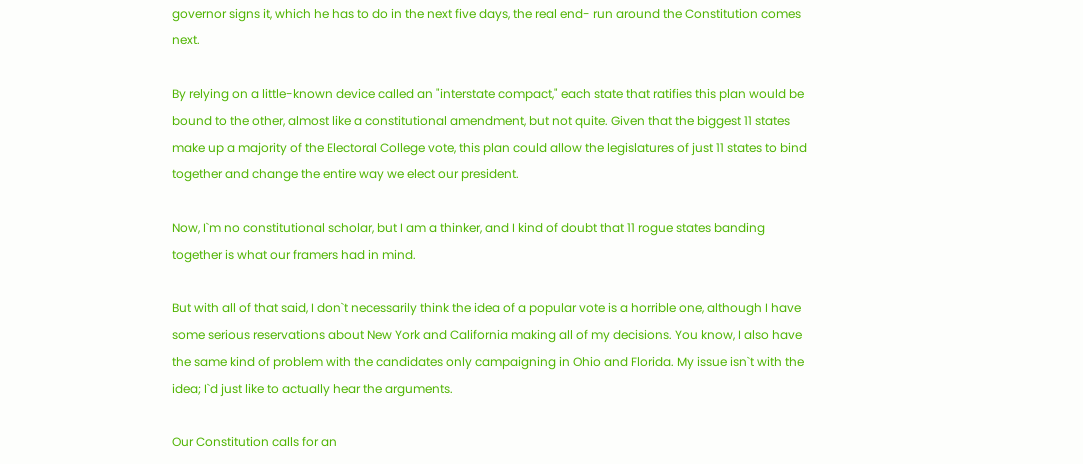governor signs it, which he has to do in the next five days, the real end- run around the Constitution comes next.

By relying on a little-known device called an "interstate compact," each state that ratifies this plan would be bound to the other, almost like a constitutional amendment, but not quite. Given that the biggest 11 states make up a majority of the Electoral College vote, this plan could allow the legislatures of just 11 states to bind together and change the entire way we elect our president.

Now, I`m no constitutional scholar, but I am a thinker, and I kind of doubt that 11 rogue states banding together is what our framers had in mind.

But with all of that said, I don`t necessarily think the idea of a popular vote is a horrible one, although I have some serious reservations about New York and California making all of my decisions. You know, I also have the same kind of problem with the candidates only campaigning in Ohio and Florida. My issue isn`t with the idea; I`d just like to actually hear the arguments.

Our Constitution calls for an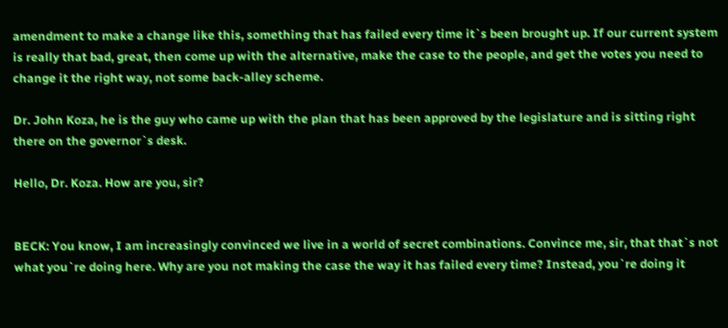amendment to make a change like this, something that has failed every time it`s been brought up. If our current system is really that bad, great, then come up with the alternative, make the case to the people, and get the votes you need to change it the right way, not some back-alley scheme.

Dr. John Koza, he is the guy who came up with the plan that has been approved by the legislature and is sitting right there on the governor`s desk.

Hello, Dr. Koza. How are you, sir?


BECK: You know, I am increasingly convinced we live in a world of secret combinations. Convince me, sir, that that`s not what you`re doing here. Why are you not making the case the way it has failed every time? Instead, you`re doing it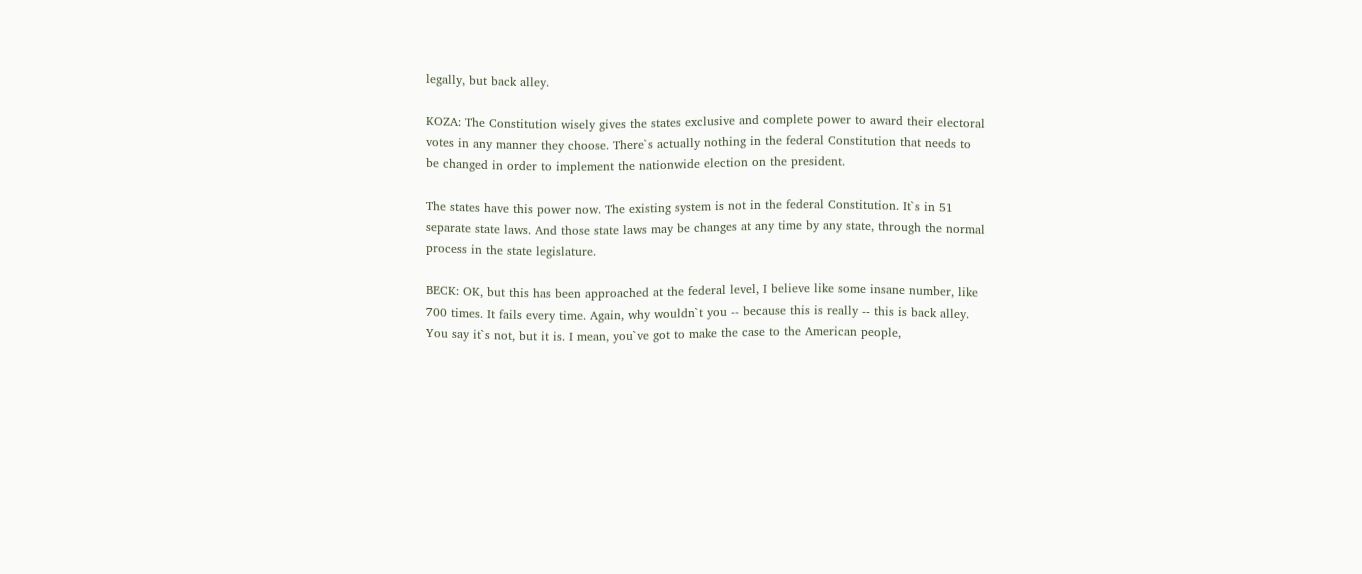legally, but back alley.

KOZA: The Constitution wisely gives the states exclusive and complete power to award their electoral votes in any manner they choose. There`s actually nothing in the federal Constitution that needs to be changed in order to implement the nationwide election on the president.

The states have this power now. The existing system is not in the federal Constitution. It`s in 51 separate state laws. And those state laws may be changes at any time by any state, through the normal process in the state legislature.

BECK: OK, but this has been approached at the federal level, I believe like some insane number, like 700 times. It fails every time. Again, why wouldn`t you -- because this is really -- this is back alley. You say it`s not, but it is. I mean, you`ve got to make the case to the American people,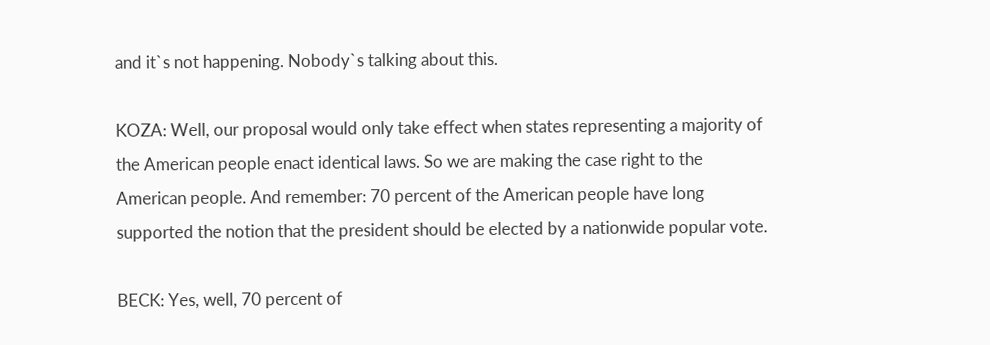and it`s not happening. Nobody`s talking about this.

KOZA: Well, our proposal would only take effect when states representing a majority of the American people enact identical laws. So we are making the case right to the American people. And remember: 70 percent of the American people have long supported the notion that the president should be elected by a nationwide popular vote.

BECK: Yes, well, 70 percent of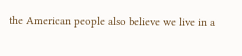the American people also believe we live in a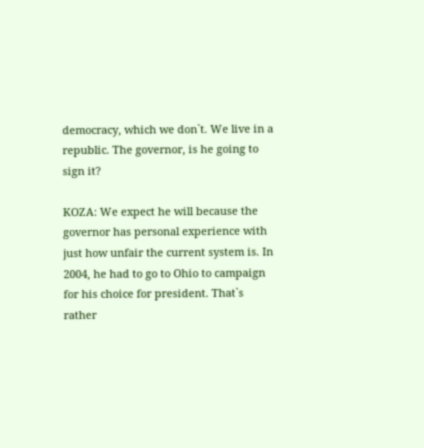democracy, which we don`t. We live in a republic. The governor, is he going to sign it?

KOZA: We expect he will because the governor has personal experience with just how unfair the current system is. In 2004, he had to go to Ohio to campaign for his choice for president. That`s rather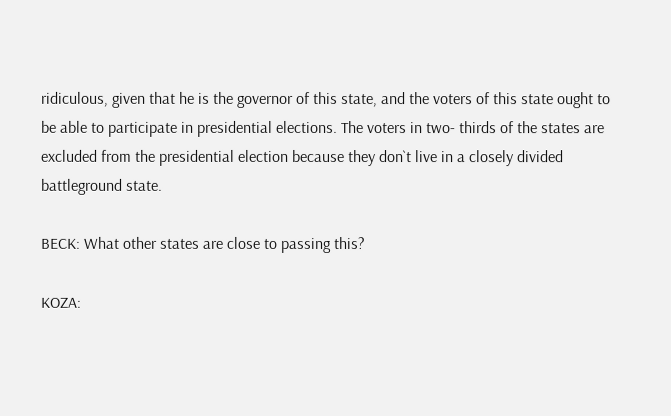ridiculous, given that he is the governor of this state, and the voters of this state ought to be able to participate in presidential elections. The voters in two- thirds of the states are excluded from the presidential election because they don`t live in a closely divided battleground state.

BECK: What other states are close to passing this?

KOZA: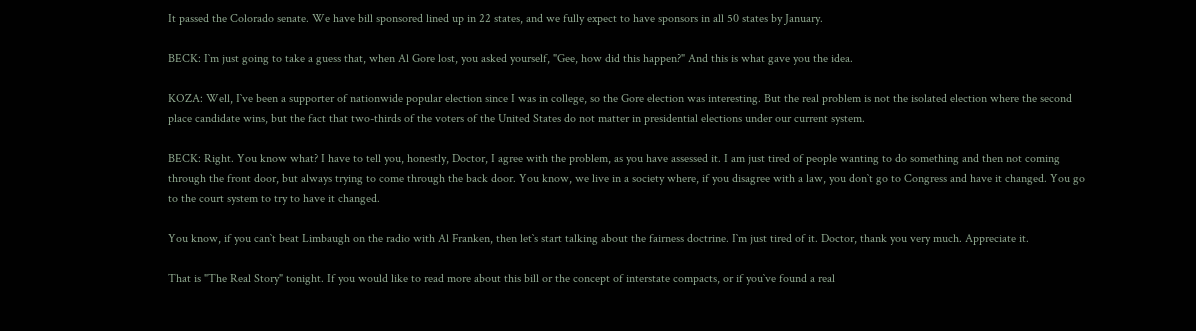It passed the Colorado senate. We have bill sponsored lined up in 22 states, and we fully expect to have sponsors in all 50 states by January.

BECK: I`m just going to take a guess that, when Al Gore lost, you asked yourself, "Gee, how did this happen?" And this is what gave you the idea.

KOZA: Well, I`ve been a supporter of nationwide popular election since I was in college, so the Gore election was interesting. But the real problem is not the isolated election where the second place candidate wins, but the fact that two-thirds of the voters of the United States do not matter in presidential elections under our current system.

BECK: Right. You know what? I have to tell you, honestly, Doctor, I agree with the problem, as you have assessed it. I am just tired of people wanting to do something and then not coming through the front door, but always trying to come through the back door. You know, we live in a society where, if you disagree with a law, you don`t go to Congress and have it changed. You go to the court system to try to have it changed.

You know, if you can`t beat Limbaugh on the radio with Al Franken, then let`s start talking about the fairness doctrine. I`m just tired of it. Doctor, thank you very much. Appreciate it.

That is "The Real Story" tonight. If you would like to read more about this bill or the concept of interstate compacts, or if you`ve found a real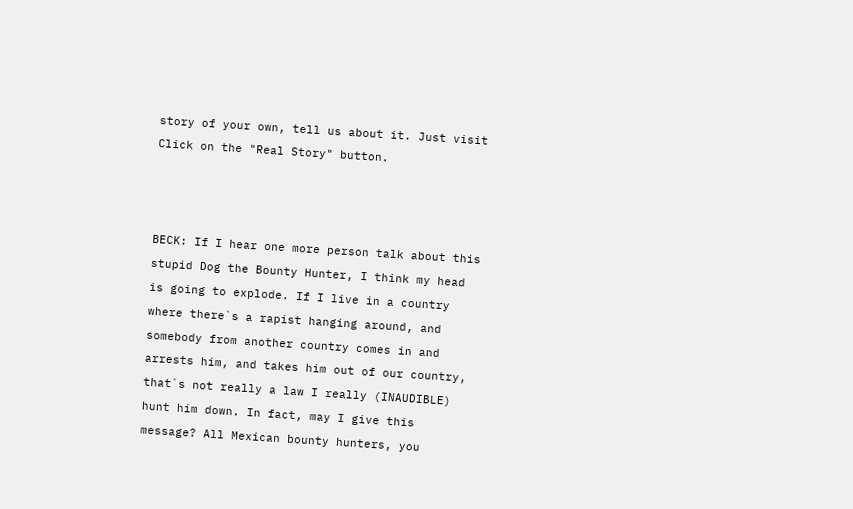story of your own, tell us about it. Just visit Click on the "Real Story" button.



BECK: If I hear one more person talk about this stupid Dog the Bounty Hunter, I think my head is going to explode. If I live in a country where there`s a rapist hanging around, and somebody from another country comes in and arrests him, and takes him out of our country, that`s not really a law I really (INAUDIBLE) hunt him down. In fact, may I give this message? All Mexican bounty hunters, you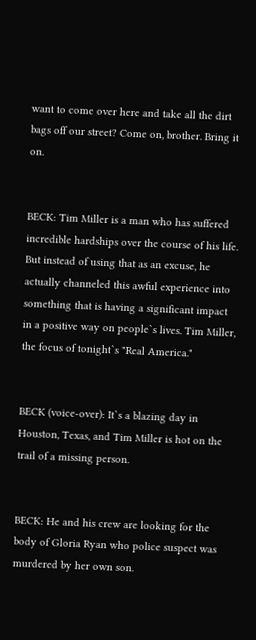want to come over here and take all the dirt bags off our street? Come on, brother. Bring it on.


BECK: Tim Miller is a man who has suffered incredible hardships over the course of his life. But instead of using that as an excuse, he actually channeled this awful experience into something that is having a significant impact in a positive way on people`s lives. Tim Miller, the focus of tonight`s "Real America."


BECK (voice-over): It`s a blazing day in Houston, Texas, and Tim Miller is hot on the trail of a missing person.


BECK: He and his crew are looking for the body of Gloria Ryan who police suspect was murdered by her own son.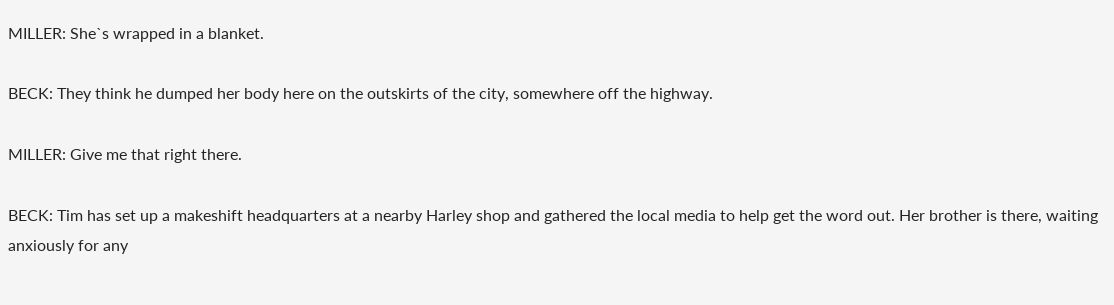MILLER: She`s wrapped in a blanket.

BECK: They think he dumped her body here on the outskirts of the city, somewhere off the highway.

MILLER: Give me that right there.

BECK: Tim has set up a makeshift headquarters at a nearby Harley shop and gathered the local media to help get the word out. Her brother is there, waiting anxiously for any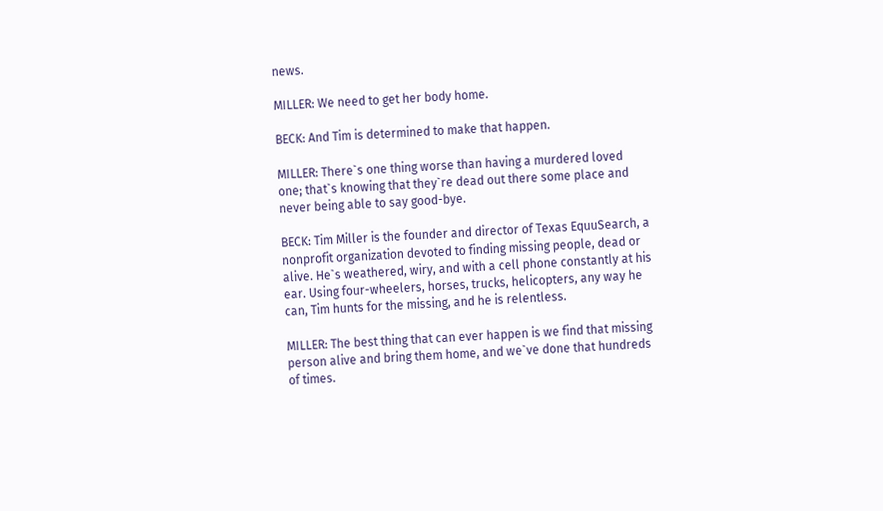news.

MILLER: We need to get her body home.

BECK: And Tim is determined to make that happen.

MILLER: There`s one thing worse than having a murdered loved one; that`s knowing that they`re dead out there some place and never being able to say good-bye.

BECK: Tim Miller is the founder and director of Texas EquuSearch, a nonprofit organization devoted to finding missing people, dead or alive. He`s weathered, wiry, and with a cell phone constantly at his ear. Using four-wheelers, horses, trucks, helicopters, any way he can, Tim hunts for the missing, and he is relentless.

MILLER: The best thing that can ever happen is we find that missing person alive and bring them home, and we`ve done that hundreds of times.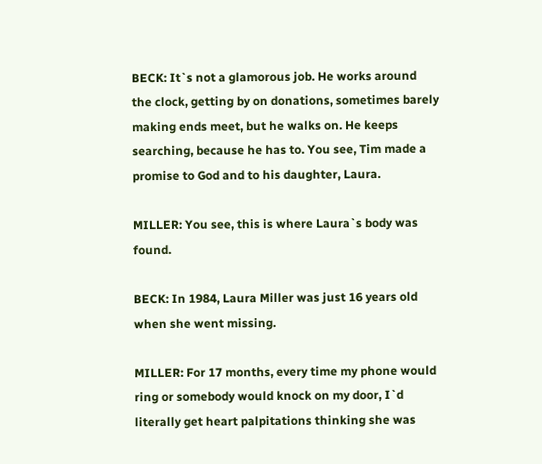BECK: It`s not a glamorous job. He works around the clock, getting by on donations, sometimes barely making ends meet, but he walks on. He keeps searching, because he has to. You see, Tim made a promise to God and to his daughter, Laura.

MILLER: You see, this is where Laura`s body was found.

BECK: In 1984, Laura Miller was just 16 years old when she went missing.

MILLER: For 17 months, every time my phone would ring or somebody would knock on my door, I`d literally get heart palpitations thinking she was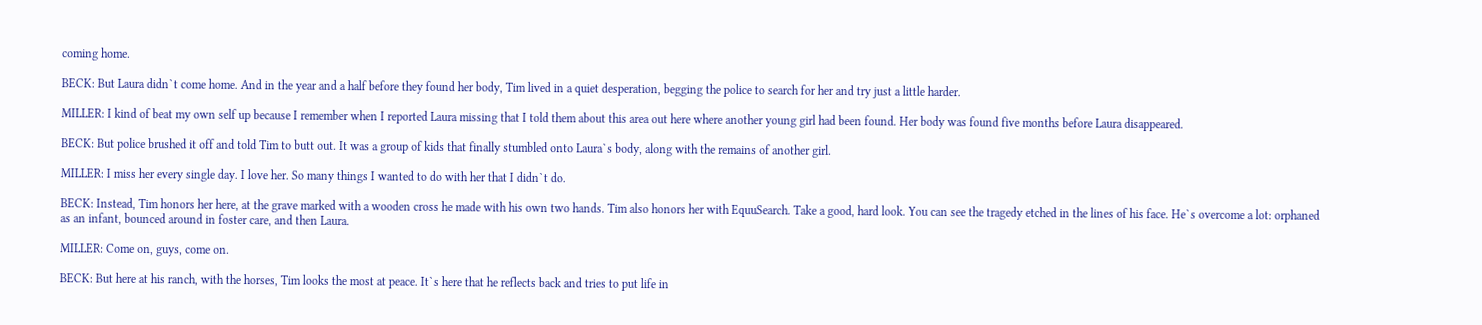coming home.

BECK: But Laura didn`t come home. And in the year and a half before they found her body, Tim lived in a quiet desperation, begging the police to search for her and try just a little harder.

MILLER: I kind of beat my own self up because I remember when I reported Laura missing that I told them about this area out here where another young girl had been found. Her body was found five months before Laura disappeared.

BECK: But police brushed it off and told Tim to butt out. It was a group of kids that finally stumbled onto Laura`s body, along with the remains of another girl.

MILLER: I miss her every single day. I love her. So many things I wanted to do with her that I didn`t do.

BECK: Instead, Tim honors her here, at the grave marked with a wooden cross he made with his own two hands. Tim also honors her with EquuSearch. Take a good, hard look. You can see the tragedy etched in the lines of his face. He`s overcome a lot: orphaned as an infant, bounced around in foster care, and then Laura.

MILLER: Come on, guys, come on.

BECK: But here at his ranch, with the horses, Tim looks the most at peace. It`s here that he reflects back and tries to put life in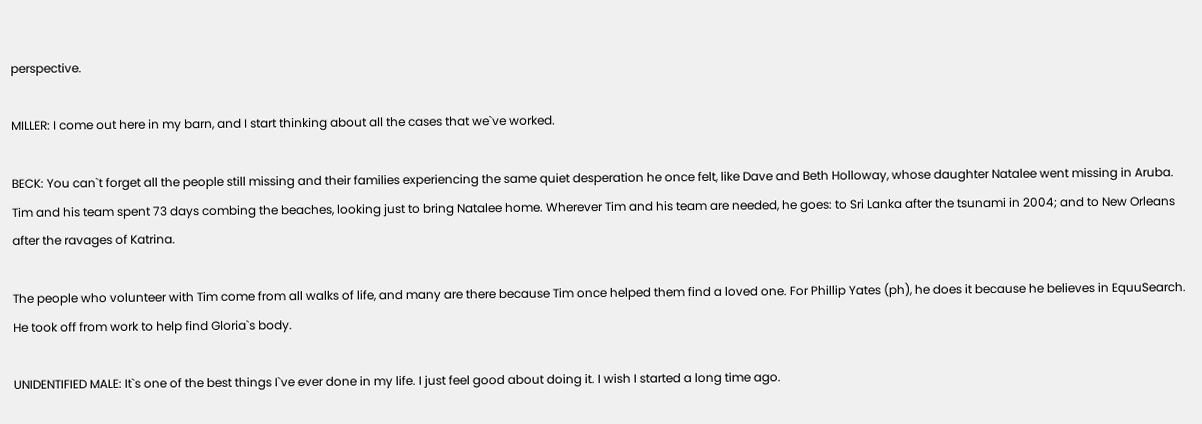perspective.

MILLER: I come out here in my barn, and I start thinking about all the cases that we`ve worked.

BECK: You can`t forget all the people still missing and their families experiencing the same quiet desperation he once felt, like Dave and Beth Holloway, whose daughter Natalee went missing in Aruba. Tim and his team spent 73 days combing the beaches, looking just to bring Natalee home. Wherever Tim and his team are needed, he goes: to Sri Lanka after the tsunami in 2004; and to New Orleans after the ravages of Katrina.

The people who volunteer with Tim come from all walks of life, and many are there because Tim once helped them find a loved one. For Phillip Yates (ph), he does it because he believes in EquuSearch. He took off from work to help find Gloria`s body.

UNIDENTIFIED MALE: It`s one of the best things I`ve ever done in my life. I just feel good about doing it. I wish I started a long time ago.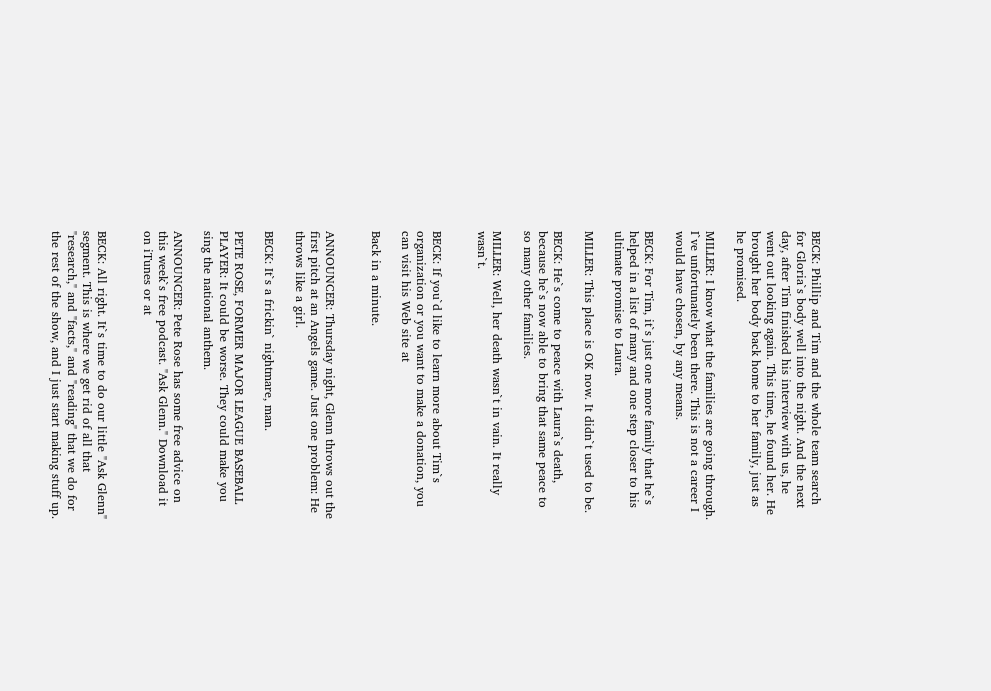BECK: Phillip and Tim and the whole team search for Gloria`s body well into the night. And the next day, after Tim finished his interview with us, he went out looking again. This time, he found her. He brought her body back home to her family, just as he promised.

MILLER: I know what the families are going through. I`ve unfortunately been there. This is not a career I would have chosen, by any means.

BECK: For Tim, it`s just one more family that he`s helped in a list of many and one step closer to his ultimate promise to Laura.

MILLER: This place is OK now. It didn`t used to be.

BECK: He`s come to peace with Laura`s death, because he`s now able to bring that same peace to so many other families.

MILLER: Well, her death wasn`t in vain. It really wasn`t.


BECK: If you`d like to learn more about Tim`s organization or you want to make a donation, you can visit his Web site at

Back in a minute.


ANNOUNCER: Thursday night, Glenn throws out the first pitch at an Angels game. Just one problem: He throws like a girl.

BECK: It`s a frickin` nightmare, man.

PETE ROSE, FORMER MAJOR LEAGUE BASEBALL PLAYER: It could be worse. They could make you sing the national anthem.

ANNOUNCER: Pete Rose has some free advice on this week`s free podcast. "Ask Glenn." Download it on iTunes or at


BECK: All right. It`s time to do our little "Ask Glenn" segment. This is where we get rid of all that "research," and "facts," and "reading" that we do for the rest of the show, and I just start making stuff up.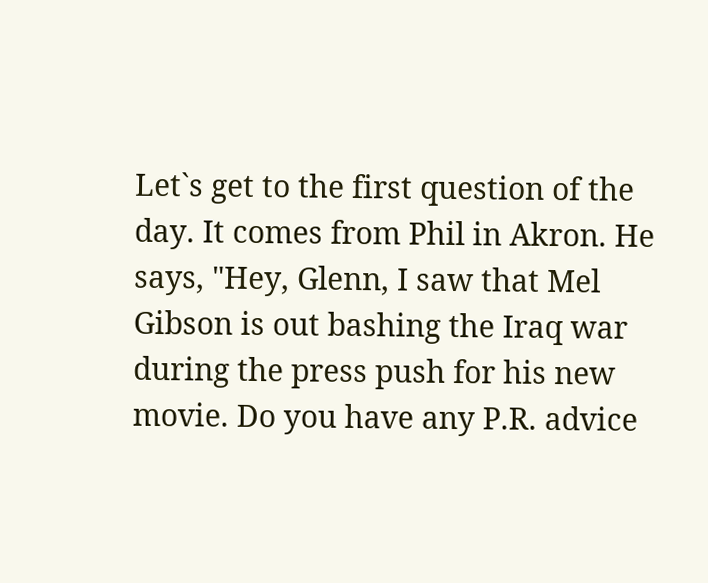Let`s get to the first question of the day. It comes from Phil in Akron. He says, "Hey, Glenn, I saw that Mel Gibson is out bashing the Iraq war during the press push for his new movie. Do you have any P.R. advice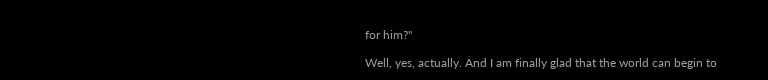for him?"

Well, yes, actually. And I am finally glad that the world can begin to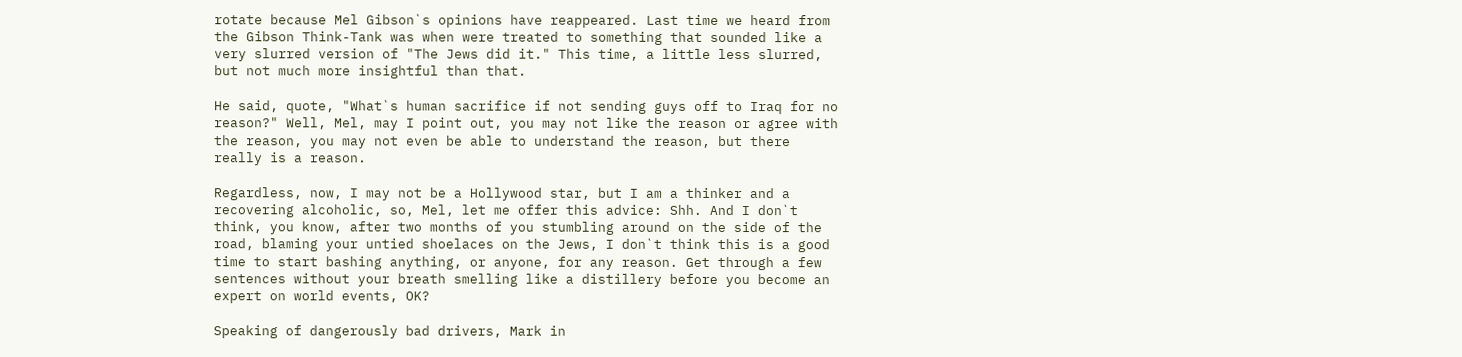rotate because Mel Gibson`s opinions have reappeared. Last time we heard from the Gibson Think-Tank was when were treated to something that sounded like a very slurred version of "The Jews did it." This time, a little less slurred, but not much more insightful than that.

He said, quote, "What`s human sacrifice if not sending guys off to Iraq for no reason?" Well, Mel, may I point out, you may not like the reason or agree with the reason, you may not even be able to understand the reason, but there really is a reason.

Regardless, now, I may not be a Hollywood star, but I am a thinker and a recovering alcoholic, so, Mel, let me offer this advice: Shh. And I don`t think, you know, after two months of you stumbling around on the side of the road, blaming your untied shoelaces on the Jews, I don`t think this is a good time to start bashing anything, or anyone, for any reason. Get through a few sentences without your breath smelling like a distillery before you become an expert on world events, OK?

Speaking of dangerously bad drivers, Mark in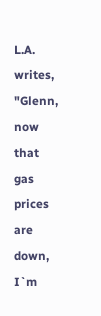L.A. writes, "Glenn, now that gas prices are down, I`m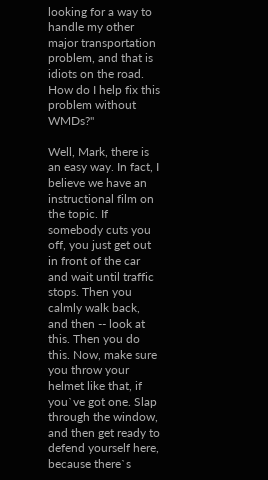looking for a way to handle my other major transportation problem, and that is idiots on the road. How do I help fix this problem without WMDs?"

Well, Mark, there is an easy way. In fact, I believe we have an instructional film on the topic. If somebody cuts you off, you just get out in front of the car and wait until traffic stops. Then you calmly walk back, and then -- look at this. Then you do this. Now, make sure you throw your helmet like that, if you`ve got one. Slap through the window, and then get ready to defend yourself here, because there`s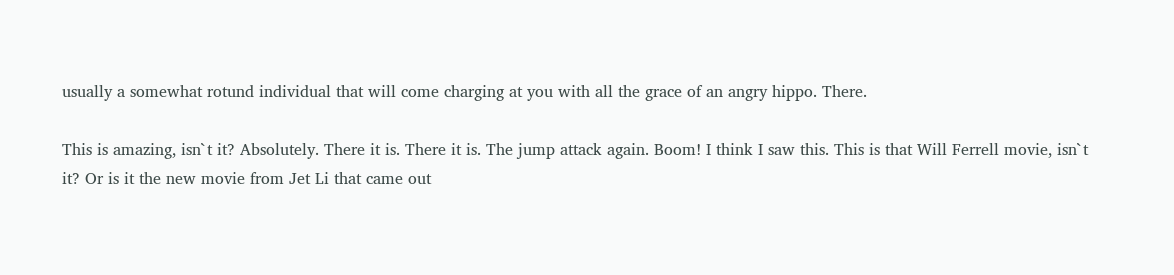usually a somewhat rotund individual that will come charging at you with all the grace of an angry hippo. There.

This is amazing, isn`t it? Absolutely. There it is. There it is. The jump attack again. Boom! I think I saw this. This is that Will Ferrell movie, isn`t it? Or is it the new movie from Jet Li that came out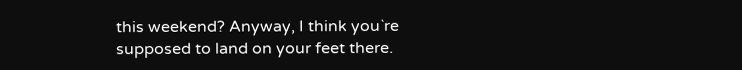this weekend? Anyway, I think you`re supposed to land on your feet there.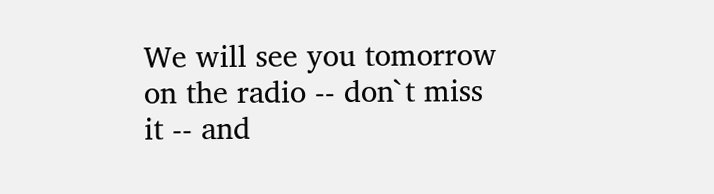We will see you tomorrow on the radio -- don`t miss it -- and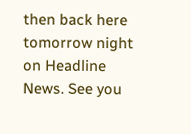then back here tomorrow night on Headline News. See you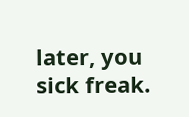later, you sick freak.